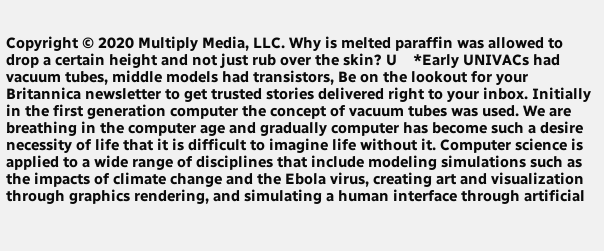Copyright © 2020 Multiply Media, LLC. Why is melted paraffin was allowed to drop a certain height and not just rub over the skin? U    *Early UNIVACs had vacuum tubes, middle models had transistors, Be on the lookout for your Britannica newsletter to get trusted stories delivered right to your inbox. Initially in the first generation computer the concept of vacuum tubes was used. We are breathing in the computer age and gradually computer has become such a desire necessity of life that it is difficult to imagine life without it. Computer science is applied to a wide range of disciplines that include modeling simulations such as the impacts of climate change and the Ebola virus, creating art and visualization through graphics rendering, and simulating a human interface through artificial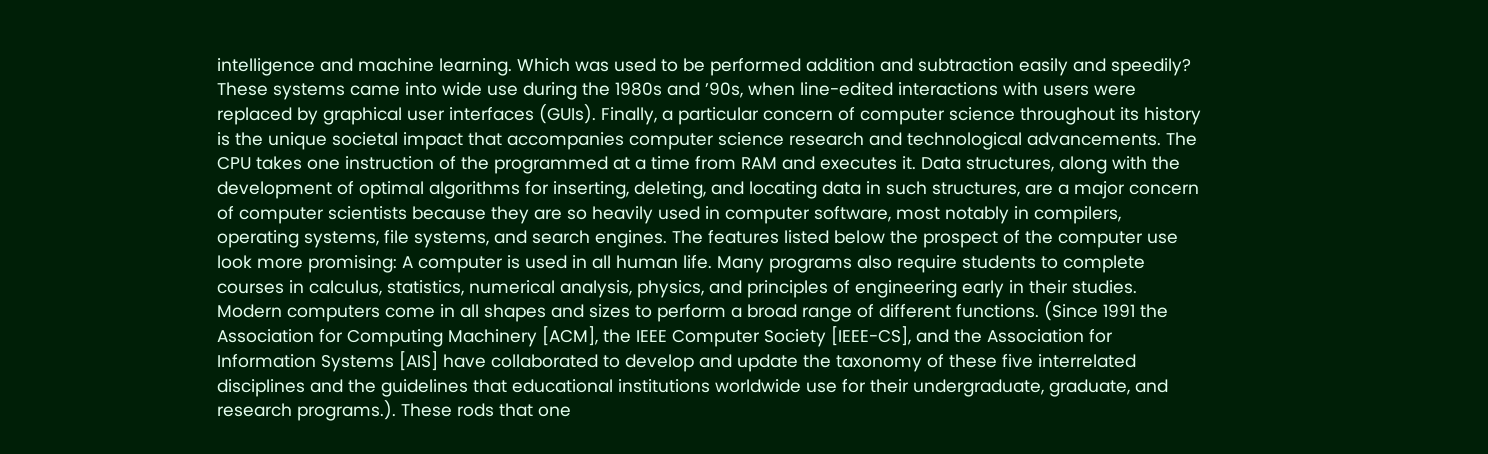intelligence and machine learning. Which was used to be performed addition and subtraction easily and speedily? These systems came into wide use during the 1980s and ’90s, when line-edited interactions with users were replaced by graphical user interfaces (GUIs). Finally, a particular concern of computer science throughout its history is the unique societal impact that accompanies computer science research and technological advancements. The CPU takes one instruction of the programmed at a time from RAM and executes it. Data structures, along with the development of optimal algorithms for inserting, deleting, and locating data in such structures, are a major concern of computer scientists because they are so heavily used in computer software, most notably in compilers, operating systems, file systems, and search engines. The features listed below the prospect of the computer use look more promising: A computer is used in all human life. Many programs also require students to complete courses in calculus, statistics, numerical analysis, physics, and principles of engineering early in their studies. Modern computers come in all shapes and sizes to perform a broad range of different functions. (Since 1991 the Association for Computing Machinery [ACM], the IEEE Computer Society [IEEE-CS], and the Association for Information Systems [AIS] have collaborated to develop and update the taxonomy of these five interrelated disciplines and the guidelines that educational institutions worldwide use for their undergraduate, graduate, and research programs.). These rods that one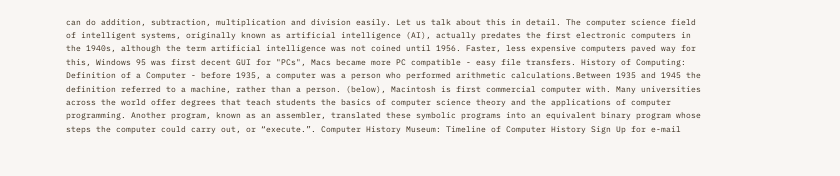can do addition, subtraction, multiplication and division easily. Let us talk about this in detail. The computer science field of intelligent systems, originally known as artificial intelligence (AI), actually predates the first electronic computers in the 1940s, although the term artificial intelligence was not coined until 1956. Faster, less expensive computers paved way for this, Windows 95 was first decent GUI for "PCs", Macs became more PC compatible - easy file transfers. History of Computing: Definition of a Computer - before 1935, a computer was a person who performed arithmetic calculations.Between 1935 and 1945 the definition referred to a machine, rather than a person. (below), Macintosh is first commercial computer with. Many universities across the world offer degrees that teach students the basics of computer science theory and the applications of computer programming. Another program, known as an assembler, translated these symbolic programs into an equivalent binary program whose steps the computer could carry out, or “execute.”. Computer History Museum: Timeline of Computer History Sign Up for e-mail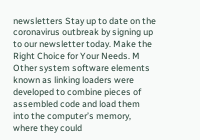newsletters Stay up to date on the coronavirus outbreak by signing up to our newsletter today. Make the Right Choice for Your Needs. M    Other system software elements known as linking loaders were developed to combine pieces of assembled code and load them into the computer’s memory, where they could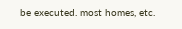be executed. most homes, etc.